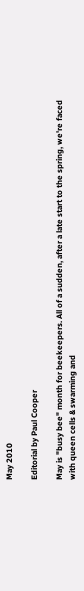May 2010

Editorial by Paul Cooper

May is "busy bee" month for beekeepers. All of a sudden, after a late start to the spring, we're faced with queen cells & swarming and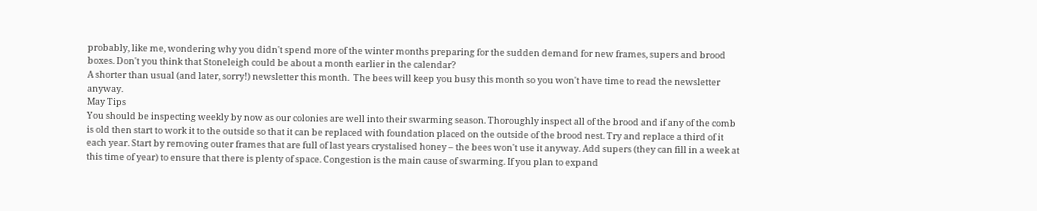probably, like me, wondering why you didn't spend more of the winter months preparing for the sudden demand for new frames, supers and brood boxes. Don't you think that Stoneleigh could be about a month earlier in the calendar?
A shorter than usual (and later, sorry!) newsletter this month.  The bees will keep you busy this month so you won't have time to read the newsletter anyway.
May Tips
You should be inspecting weekly by now as our colonies are well into their swarming season. Thoroughly inspect all of the brood and if any of the comb is old then start to work it to the outside so that it can be replaced with foundation placed on the outside of the brood nest. Try and replace a third of it each year. Start by removing outer frames that are full of last years crystalised honey – the bees won't use it anyway. Add supers (they can fill in a week at this time of year) to ensure that there is plenty of space. Congestion is the main cause of swarming. If you plan to expand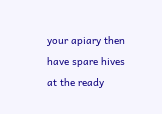your apiary then have spare hives at the ready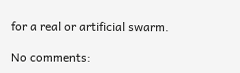for a real or artificial swarm.

No comments: